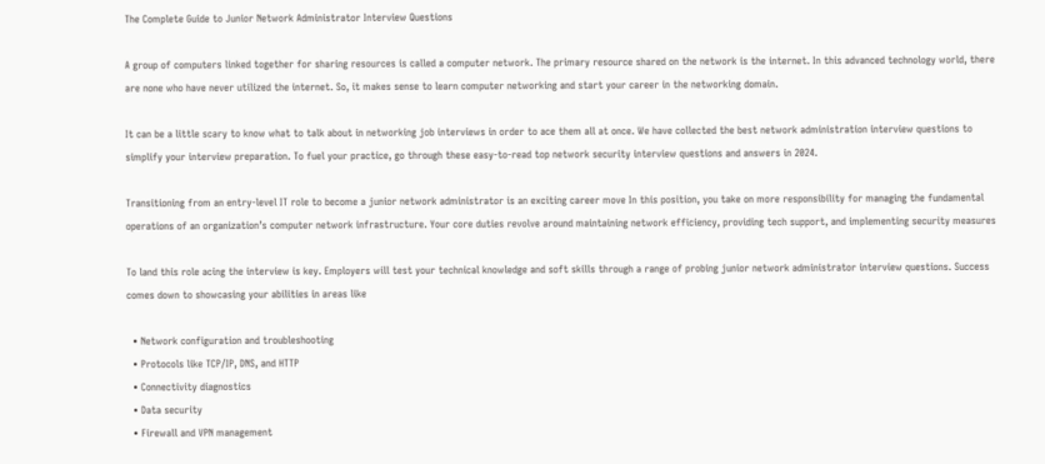The Complete Guide to Junior Network Administrator Interview Questions

A group of computers linked together for sharing resources is called a computer network. The primary resource shared on the network is the internet. In this advanced technology world, there are none who have never utilized the internet. So, it makes sense to learn computer networking and start your career in the networking domain.

It can be a little scary to know what to talk about in networking job interviews in order to ace them all at once. We have collected the best network administration interview questions to simplify your interview preparation. To fuel your practice, go through these easy-to-read top network security interview questions and answers in 2024.

Transitioning from an entry-level IT role to become a junior network administrator is an exciting career move In this position, you take on more responsibility for managing the fundamental operations of an organization’s computer network infrastructure. Your core duties revolve around maintaining network efficiency, providing tech support, and implementing security measures

To land this role acing the interview is key. Employers will test your technical knowledge and soft skills through a range of probing junior network administrator interview questions. Success comes down to showcasing your abilities in areas like

  • Network configuration and troubleshooting
  • Protocols like TCP/IP, DNS, and HTTP
  • Connectivity diagnostics
  • Data security
  • Firewall and VPN management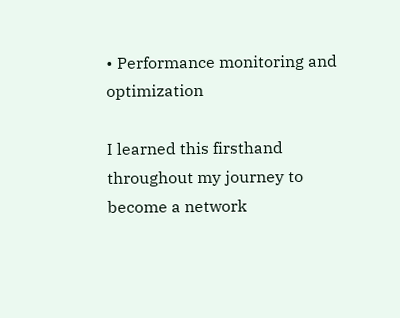• Performance monitoring and optimization

I learned this firsthand throughout my journey to become a network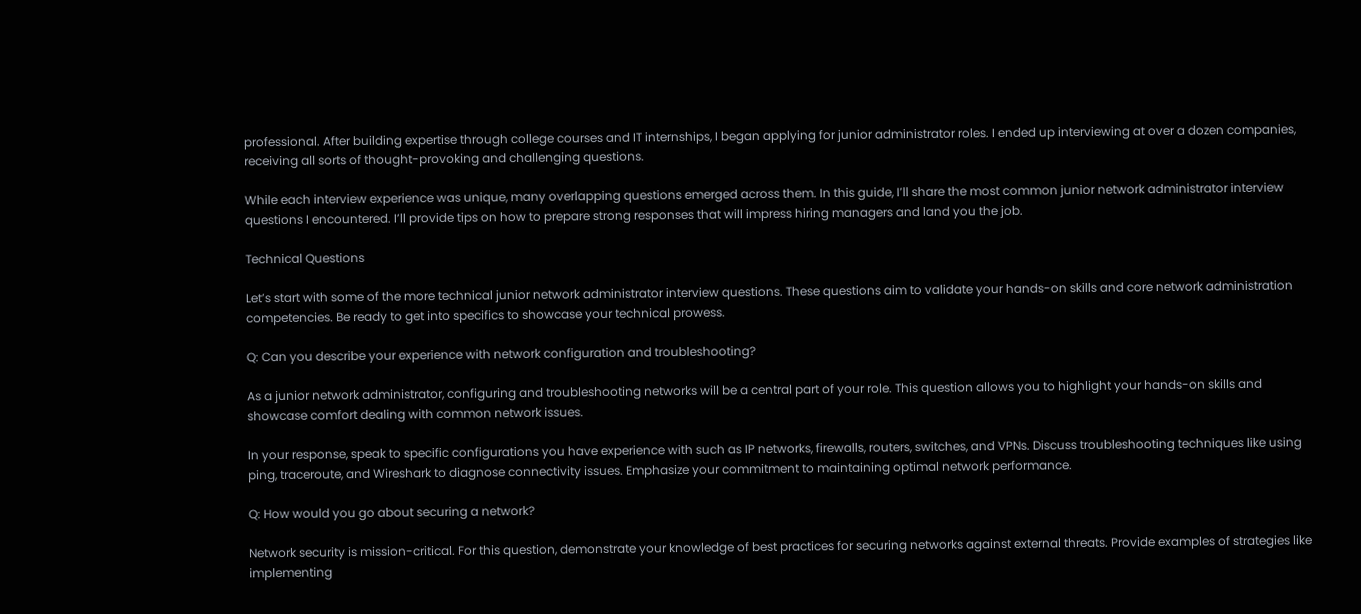professional. After building expertise through college courses and IT internships, I began applying for junior administrator roles. I ended up interviewing at over a dozen companies, receiving all sorts of thought-provoking and challenging questions.

While each interview experience was unique, many overlapping questions emerged across them. In this guide, I’ll share the most common junior network administrator interview questions I encountered. I’ll provide tips on how to prepare strong responses that will impress hiring managers and land you the job.

Technical Questions

Let’s start with some of the more technical junior network administrator interview questions. These questions aim to validate your hands-on skills and core network administration competencies. Be ready to get into specifics to showcase your technical prowess.

Q: Can you describe your experience with network configuration and troubleshooting?

As a junior network administrator, configuring and troubleshooting networks will be a central part of your role. This question allows you to highlight your hands-on skills and showcase comfort dealing with common network issues.

In your response, speak to specific configurations you have experience with such as IP networks, firewalls, routers, switches, and VPNs. Discuss troubleshooting techniques like using ping, traceroute, and Wireshark to diagnose connectivity issues. Emphasize your commitment to maintaining optimal network performance.

Q: How would you go about securing a network?

Network security is mission-critical. For this question, demonstrate your knowledge of best practices for securing networks against external threats. Provide examples of strategies like implementing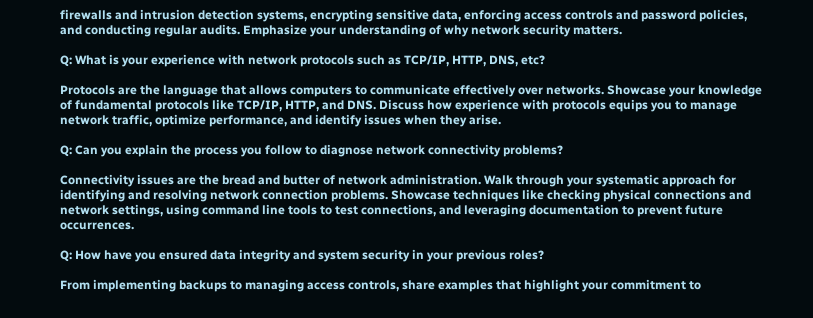firewalls and intrusion detection systems, encrypting sensitive data, enforcing access controls and password policies, and conducting regular audits. Emphasize your understanding of why network security matters.

Q: What is your experience with network protocols such as TCP/IP, HTTP, DNS, etc?

Protocols are the language that allows computers to communicate effectively over networks. Showcase your knowledge of fundamental protocols like TCP/IP, HTTP, and DNS. Discuss how experience with protocols equips you to manage network traffic, optimize performance, and identify issues when they arise.

Q: Can you explain the process you follow to diagnose network connectivity problems?

Connectivity issues are the bread and butter of network administration. Walk through your systematic approach for identifying and resolving network connection problems. Showcase techniques like checking physical connections and network settings, using command line tools to test connections, and leveraging documentation to prevent future occurrences.

Q: How have you ensured data integrity and system security in your previous roles?

From implementing backups to managing access controls, share examples that highlight your commitment to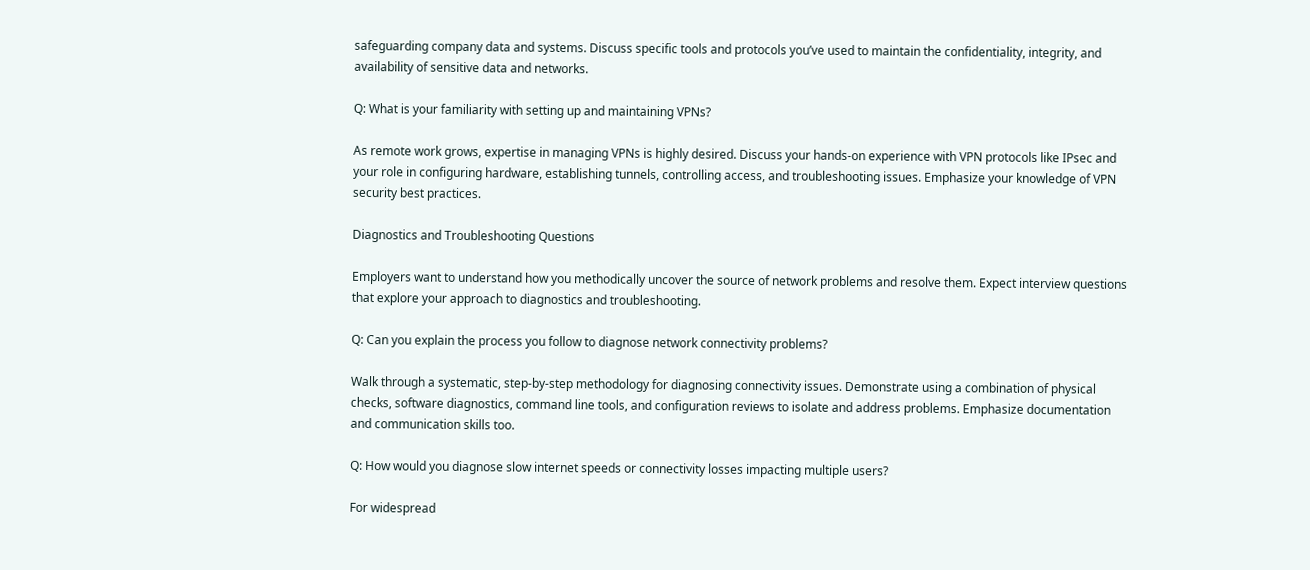safeguarding company data and systems. Discuss specific tools and protocols you’ve used to maintain the confidentiality, integrity, and availability of sensitive data and networks.

Q: What is your familiarity with setting up and maintaining VPNs?

As remote work grows, expertise in managing VPNs is highly desired. Discuss your hands-on experience with VPN protocols like IPsec and your role in configuring hardware, establishing tunnels, controlling access, and troubleshooting issues. Emphasize your knowledge of VPN security best practices.

Diagnostics and Troubleshooting Questions

Employers want to understand how you methodically uncover the source of network problems and resolve them. Expect interview questions that explore your approach to diagnostics and troubleshooting.

Q: Can you explain the process you follow to diagnose network connectivity problems?

Walk through a systematic, step-by-step methodology for diagnosing connectivity issues. Demonstrate using a combination of physical checks, software diagnostics, command line tools, and configuration reviews to isolate and address problems. Emphasize documentation and communication skills too.

Q: How would you diagnose slow internet speeds or connectivity losses impacting multiple users?

For widespread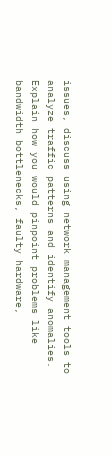issues, discuss using network management tools to analyze traffic patterns and identify anomalies. Explain how you would pinpoint problems like bandwidth bottlenecks, faulty hardware,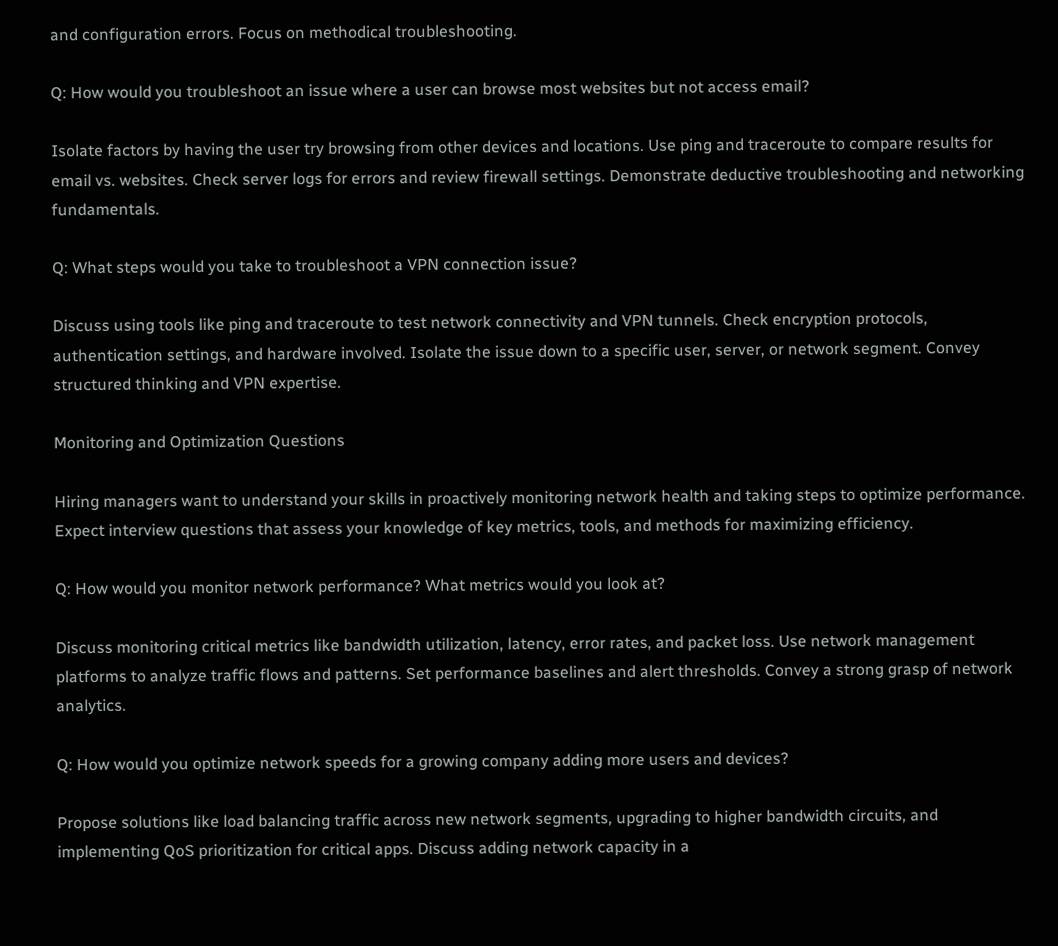and configuration errors. Focus on methodical troubleshooting.

Q: How would you troubleshoot an issue where a user can browse most websites but not access email?

Isolate factors by having the user try browsing from other devices and locations. Use ping and traceroute to compare results for email vs. websites. Check server logs for errors and review firewall settings. Demonstrate deductive troubleshooting and networking fundamentals.

Q: What steps would you take to troubleshoot a VPN connection issue?

Discuss using tools like ping and traceroute to test network connectivity and VPN tunnels. Check encryption protocols, authentication settings, and hardware involved. Isolate the issue down to a specific user, server, or network segment. Convey structured thinking and VPN expertise.

Monitoring and Optimization Questions

Hiring managers want to understand your skills in proactively monitoring network health and taking steps to optimize performance. Expect interview questions that assess your knowledge of key metrics, tools, and methods for maximizing efficiency.

Q: How would you monitor network performance? What metrics would you look at?

Discuss monitoring critical metrics like bandwidth utilization, latency, error rates, and packet loss. Use network management platforms to analyze traffic flows and patterns. Set performance baselines and alert thresholds. Convey a strong grasp of network analytics.

Q: How would you optimize network speeds for a growing company adding more users and devices?

Propose solutions like load balancing traffic across new network segments, upgrading to higher bandwidth circuits, and implementing QoS prioritization for critical apps. Discuss adding network capacity in a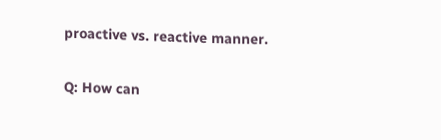proactive vs. reactive manner.

Q: How can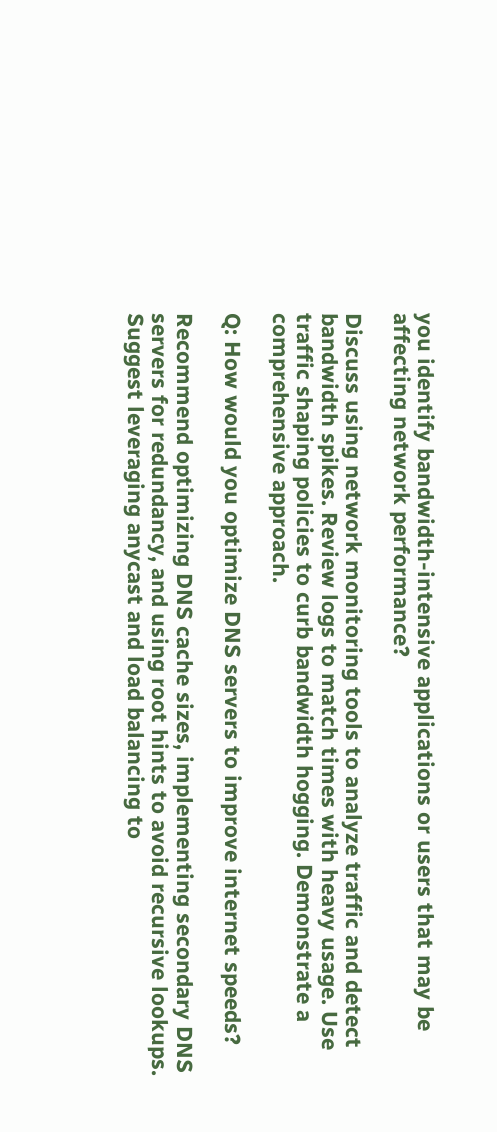you identify bandwidth-intensive applications or users that may be affecting network performance?

Discuss using network monitoring tools to analyze traffic and detect bandwidth spikes. Review logs to match times with heavy usage. Use traffic shaping policies to curb bandwidth hogging. Demonstrate a comprehensive approach.

Q: How would you optimize DNS servers to improve internet speeds?

Recommend optimizing DNS cache sizes, implementing secondary DNS servers for redundancy, and using root hints to avoid recursive lookups. Suggest leveraging anycast and load balancing to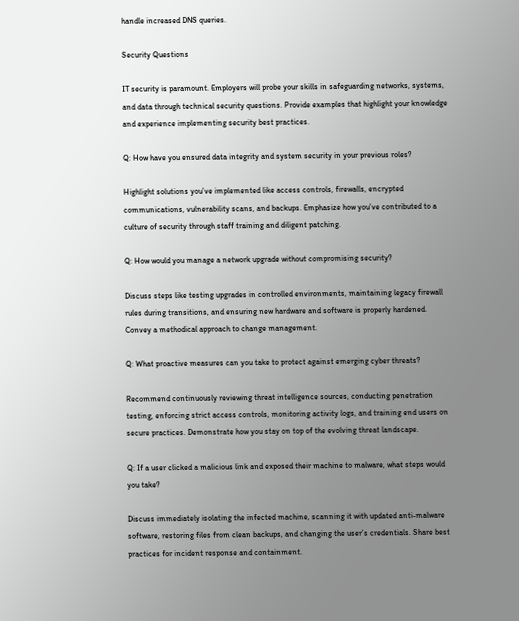handle increased DNS queries.

Security Questions

IT security is paramount. Employers will probe your skills in safeguarding networks, systems, and data through technical security questions. Provide examples that highlight your knowledge and experience implementing security best practices.

Q: How have you ensured data integrity and system security in your previous roles?

Highlight solutions you’ve implemented like access controls, firewalls, encrypted communications, vulnerability scans, and backups. Emphasize how you’ve contributed to a culture of security through staff training and diligent patching.

Q: How would you manage a network upgrade without compromising security?

Discuss steps like testing upgrades in controlled environments, maintaining legacy firewall rules during transitions, and ensuring new hardware and software is properly hardened. Convey a methodical approach to change management.

Q: What proactive measures can you take to protect against emerging cyber threats?

Recommend continuously reviewing threat intelligence sources, conducting penetration testing, enforcing strict access controls, monitoring activity logs, and training end users on secure practices. Demonstrate how you stay on top of the evolving threat landscape.

Q: If a user clicked a malicious link and exposed their machine to malware, what steps would you take?

Discuss immediately isolating the infected machine, scanning it with updated anti-malware software, restoring files from clean backups, and changing the user’s credentials. Share best practices for incident response and containment.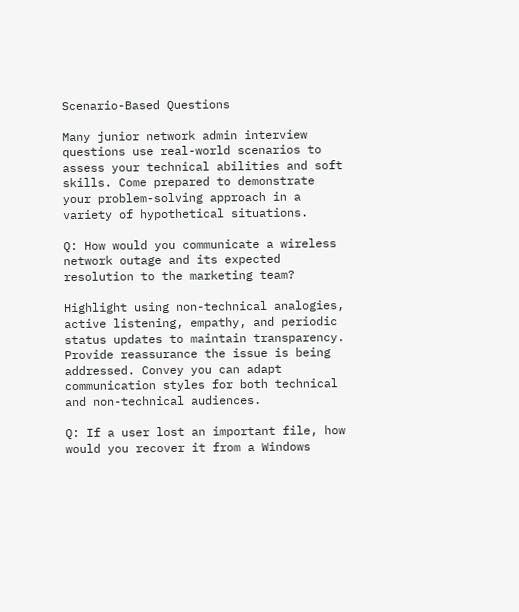Scenario-Based Questions

Many junior network admin interview questions use real-world scenarios to assess your technical abilities and soft skills. Come prepared to demonstrate your problem-solving approach in a variety of hypothetical situations.

Q: How would you communicate a wireless network outage and its expected resolution to the marketing team?

Highlight using non-technical analogies, active listening, empathy, and periodic status updates to maintain transparency. Provide reassurance the issue is being addressed. Convey you can adapt communication styles for both technical and non-technical audiences.

Q: If a user lost an important file, how would you recover it from a Windows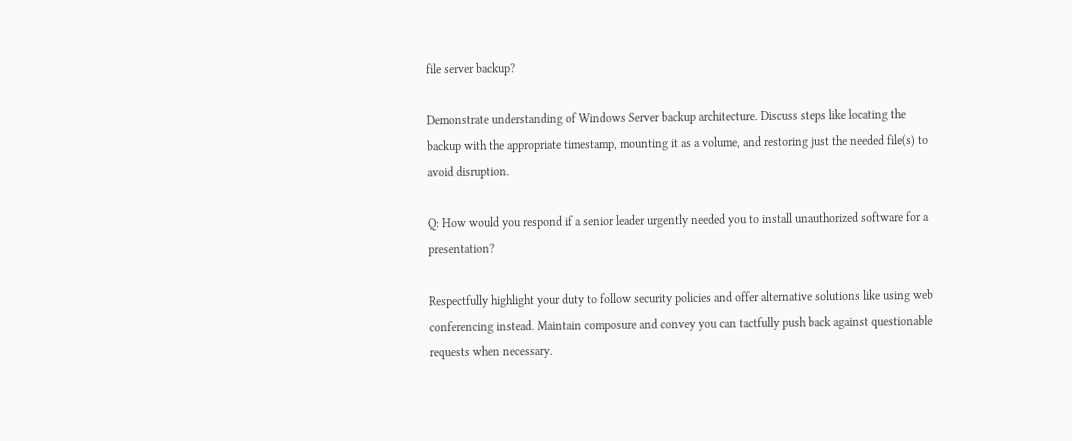file server backup?

Demonstrate understanding of Windows Server backup architecture. Discuss steps like locating the backup with the appropriate timestamp, mounting it as a volume, and restoring just the needed file(s) to avoid disruption.

Q: How would you respond if a senior leader urgently needed you to install unauthorized software for a presentation?

Respectfully highlight your duty to follow security policies and offer alternative solutions like using web conferencing instead. Maintain composure and convey you can tactfully push back against questionable requests when necessary.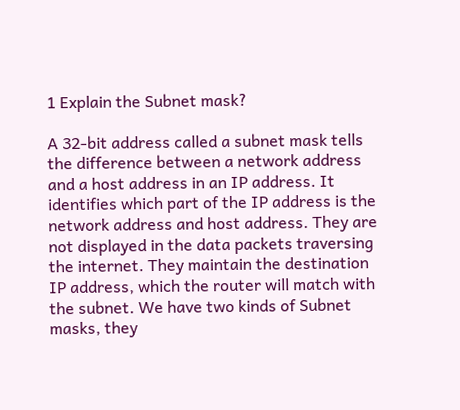1 Explain the Subnet mask?

A 32-bit address called a subnet mask tells the difference between a network address and a host address in an IP address. It identifies which part of the IP address is the network address and host address. They are not displayed in the data packets traversing the internet. They maintain the destination IP address, which the router will match with the subnet. We have two kinds of Subnet masks, they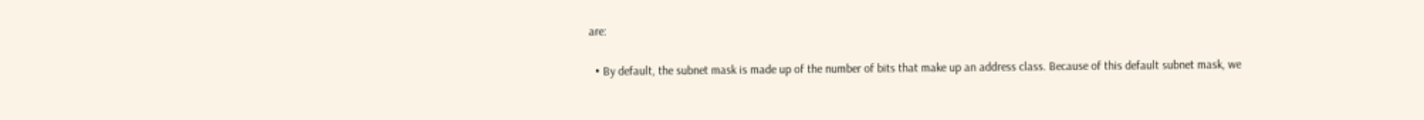are:

  • By default, the subnet mask is made up of the number of bits that make up an address class. Because of this default subnet mask, we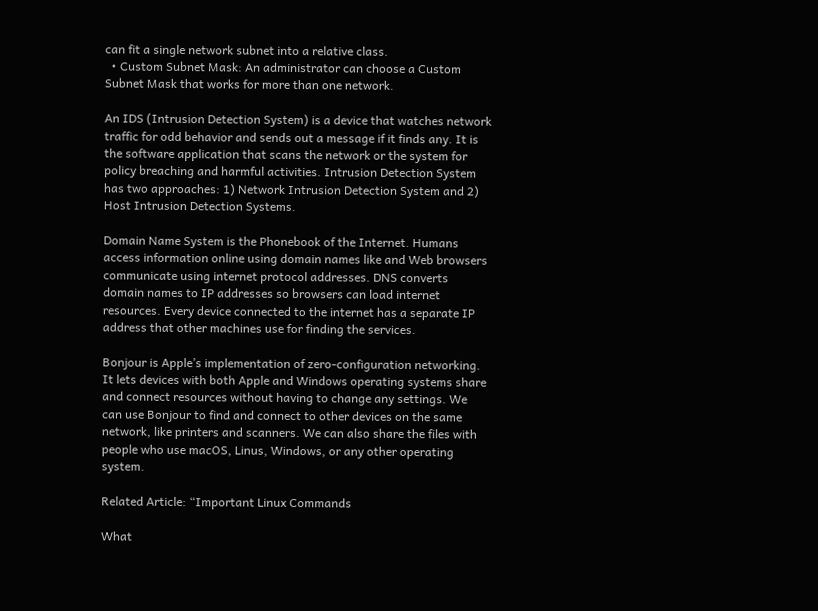can fit a single network subnet into a relative class.
  • Custom Subnet Mask: An administrator can choose a Custom Subnet Mask that works for more than one network.

An IDS (Intrusion Detection System) is a device that watches network traffic for odd behavior and sends out a message if it finds any. It is the software application that scans the network or the system for policy breaching and harmful activities. Intrusion Detection System has two approaches: 1) Network Intrusion Detection System and 2) Host Intrusion Detection Systems.

Domain Name System is the Phonebook of the Internet. Humans access information online using domain names like and Web browsers communicate using internet protocol addresses. DNS converts domain names to IP addresses so browsers can load internet resources. Every device connected to the internet has a separate IP address that other machines use for finding the services.

Bonjour is Apple’s implementation of zero-configuration networking. It lets devices with both Apple and Windows operating systems share and connect resources without having to change any settings. We can use Bonjour to find and connect to other devices on the same network, like printers and scanners. We can also share the files with people who use macOS, Linus, Windows, or any other operating system.

Related Article: “Important Linux Commands

What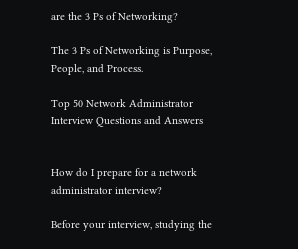are the 3 Ps of Networking?

The 3 Ps of Networking is Purpose, People, and Process.

Top 50 Network Administrator Interview Questions and Answers


How do I prepare for a network administrator interview?

Before your interview, studying the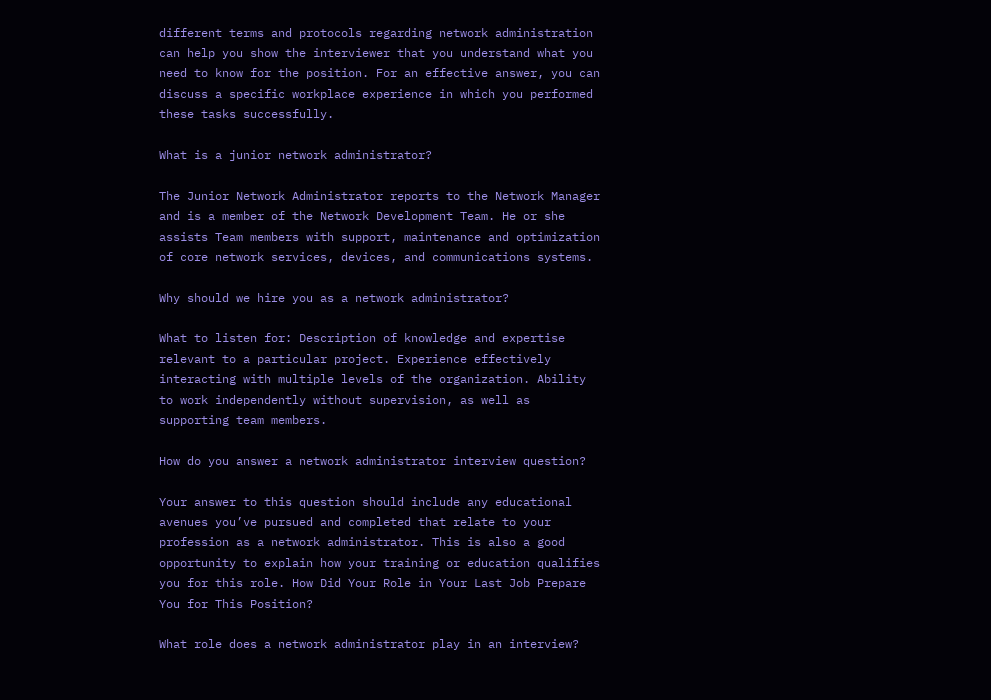different terms and protocols regarding network administration can help you show the interviewer that you understand what you need to know for the position. For an effective answer, you can discuss a specific workplace experience in which you performed these tasks successfully.

What is a junior network administrator?

The Junior Network Administrator reports to the Network Manager and is a member of the Network Development Team. He or she assists Team members with support, maintenance and optimization of core network services, devices, and communications systems.

Why should we hire you as a network administrator?

What to listen for: Description of knowledge and expertise relevant to a particular project. Experience effectively interacting with multiple levels of the organization. Ability to work independently without supervision, as well as supporting team members.

How do you answer a network administrator interview question?

Your answer to this question should include any educational avenues you’ve pursued and completed that relate to your profession as a network administrator. This is also a good opportunity to explain how your training or education qualifies you for this role. How Did Your Role in Your Last Job Prepare You for This Position?

What role does a network administrator play in an interview?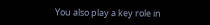You also play a key role in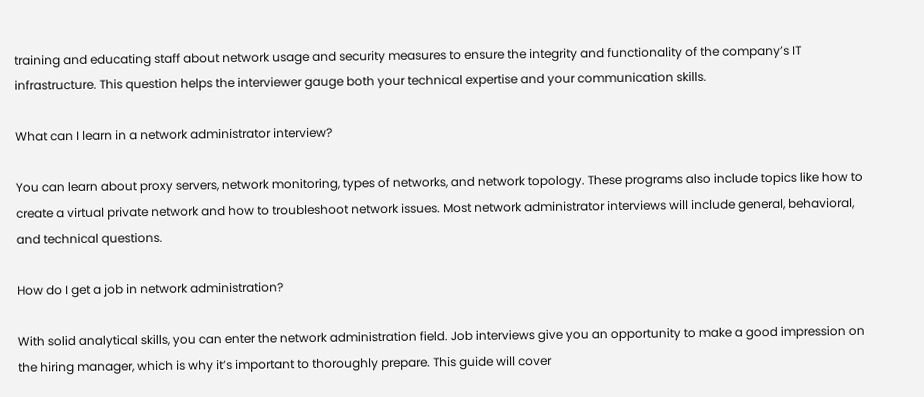training and educating staff about network usage and security measures to ensure the integrity and functionality of the company’s IT infrastructure. This question helps the interviewer gauge both your technical expertise and your communication skills.

What can I learn in a network administrator interview?

You can learn about proxy servers, network monitoring, types of networks, and network topology. These programs also include topics like how to create a virtual private network and how to troubleshoot network issues. Most network administrator interviews will include general, behavioral, and technical questions.

How do I get a job in network administration?

With solid analytical skills, you can enter the network administration field. Job interviews give you an opportunity to make a good impression on the hiring manager, which is why it’s important to thoroughly prepare. This guide will cover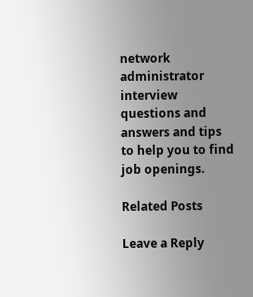network administrator interview questions and answers and tips to help you to find job openings.

Related Posts

Leave a Reply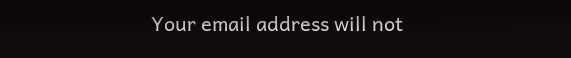Your email address will not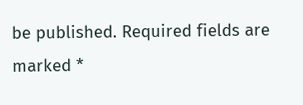be published. Required fields are marked *